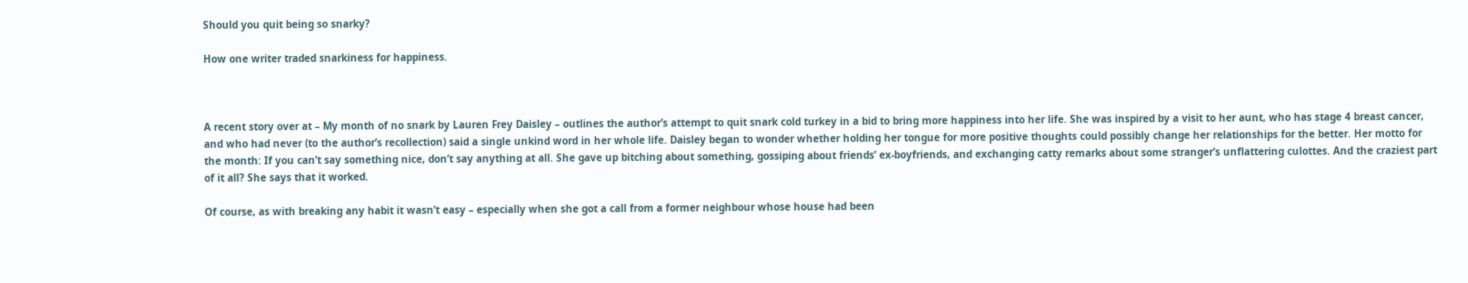Should you quit being so snarky?

How one writer traded snarkiness for happiness.



A recent story over at – My month of no snark by Lauren Frey Daisley – outlines the author’s attempt to quit snark cold turkey in a bid to bring more happiness into her life. She was inspired by a visit to her aunt, who has stage 4 breast cancer, and who had never (to the author’s recollection) said a single unkind word in her whole life. Daisley began to wonder whether holding her tongue for more positive thoughts could possibly change her relationships for the better. Her motto for the month: If you can’t say something nice, don’t say anything at all. She gave up bitching about something, gossiping about friends’ ex-boyfriends, and exchanging catty remarks about some stranger’s unflattering culottes. And the craziest part of it all? She says that it worked.

Of course, as with breaking any habit it wasn’t easy – especially when she got a call from a former neighbour whose house had been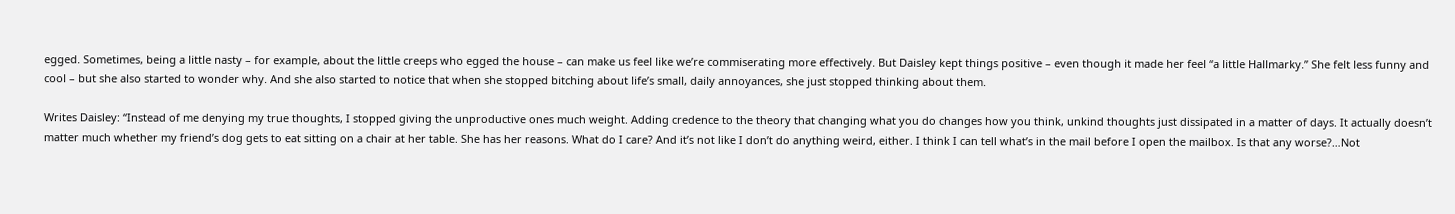egged. Sometimes, being a little nasty – for example, about the little creeps who egged the house – can make us feel like we’re commiserating more effectively. But Daisley kept things positive – even though it made her feel “a little Hallmarky.” She felt less funny and cool – but she also started to wonder why. And she also started to notice that when she stopped bitching about life’s small, daily annoyances, she just stopped thinking about them.

Writes Daisley: “Instead of me denying my true thoughts, I stopped giving the unproductive ones much weight. Adding credence to the theory that changing what you do changes how you think, unkind thoughts just dissipated in a matter of days. It actually doesn’t matter much whether my friend’s dog gets to eat sitting on a chair at her table. She has her reasons. What do I care? And it’s not like I don’t do anything weird, either. I think I can tell what’s in the mail before I open the mailbox. Is that any worse?…Not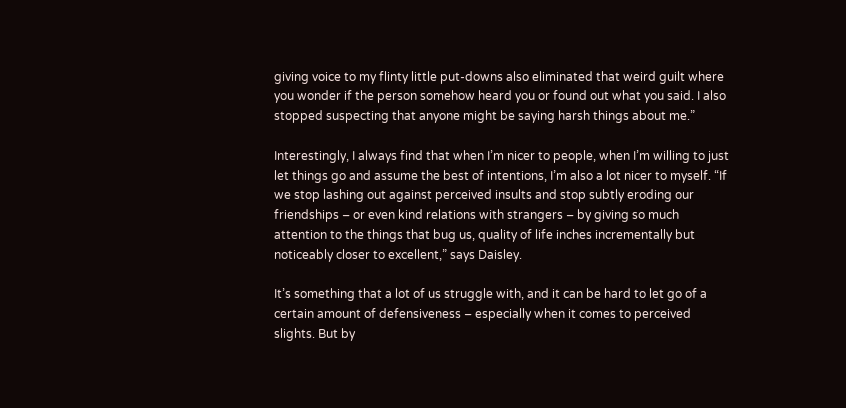giving voice to my flinty little put-downs also eliminated that weird guilt where you wonder if the person somehow heard you or found out what you said. I also stopped suspecting that anyone might be saying harsh things about me.”

Interestingly, I always find that when I’m nicer to people, when I’m willing to just let things go and assume the best of intentions, I’m also a lot nicer to myself. “If we stop lashing out against perceived insults and stop subtly eroding our friendships – or even kind relations with strangers – by giving so much attention to the things that bug us, quality of life inches incrementally but noticeably closer to excellent,” says Daisley.

It’s something that a lot of us struggle with, and it can be hard to let go of a certain amount of defensiveness – especially when it comes to perceived slights. But by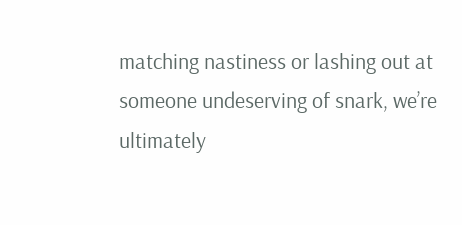matching nastiness or lashing out at someone undeserving of snark, we’re ultimately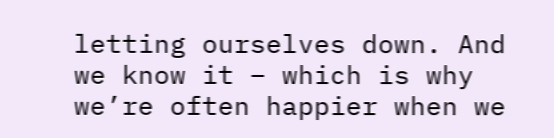letting ourselves down. And we know it – which is why we’re often happier when we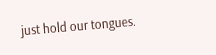just hold our tongues.